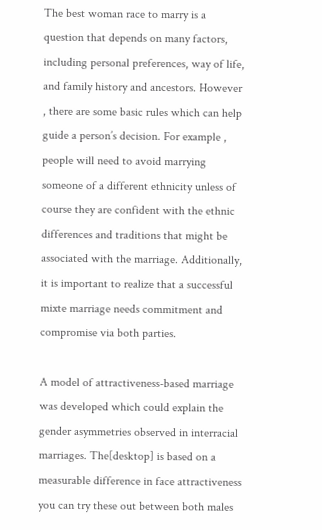The best woman race to marry is a question that depends on many factors, including personal preferences, way of life, and family history and ancestors. However , there are some basic rules which can help guide a person’s decision. For example , people will need to avoid marrying someone of a different ethnicity unless of course they are confident with the ethnic differences and traditions that might be associated with the marriage. Additionally, it is important to realize that a successful mixte marriage needs commitment and compromise via both parties.

A model of attractiveness-based marriage was developed which could explain the gender asymmetries observed in interracial marriages. The[desktop] is based on a measurable difference in face attractiveness you can try these out between both males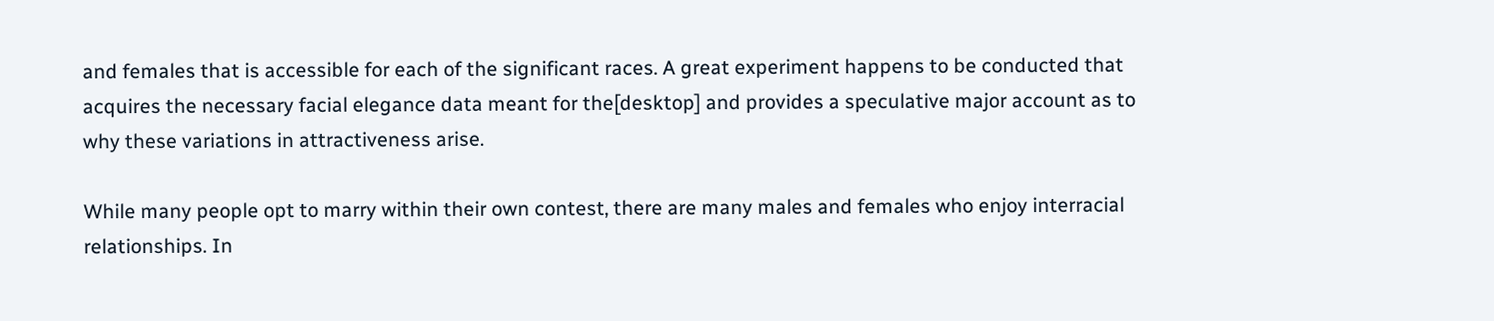and females that is accessible for each of the significant races. A great experiment happens to be conducted that acquires the necessary facial elegance data meant for the[desktop] and provides a speculative major account as to why these variations in attractiveness arise.

While many people opt to marry within their own contest, there are many males and females who enjoy interracial relationships. In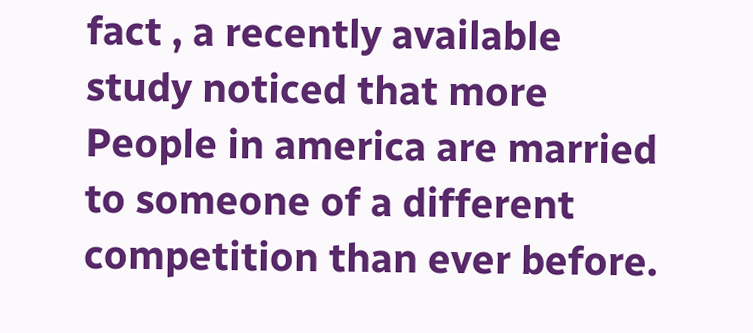fact , a recently available study noticed that more People in america are married to someone of a different competition than ever before.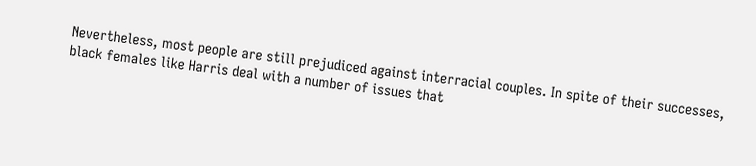Nevertheless, most people are still prejudiced against interracial couples. In spite of their successes, black females like Harris deal with a number of issues that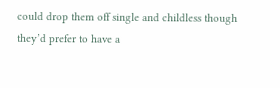could drop them off single and childless though they’d prefer to have a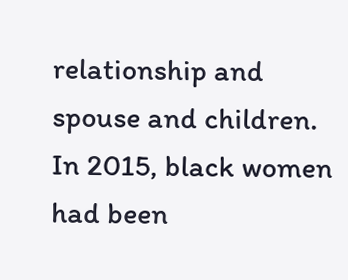relationship and spouse and children. In 2015, black women had been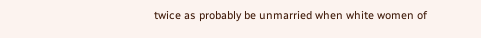twice as probably be unmarried when white women of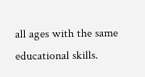all ages with the same educational skills.